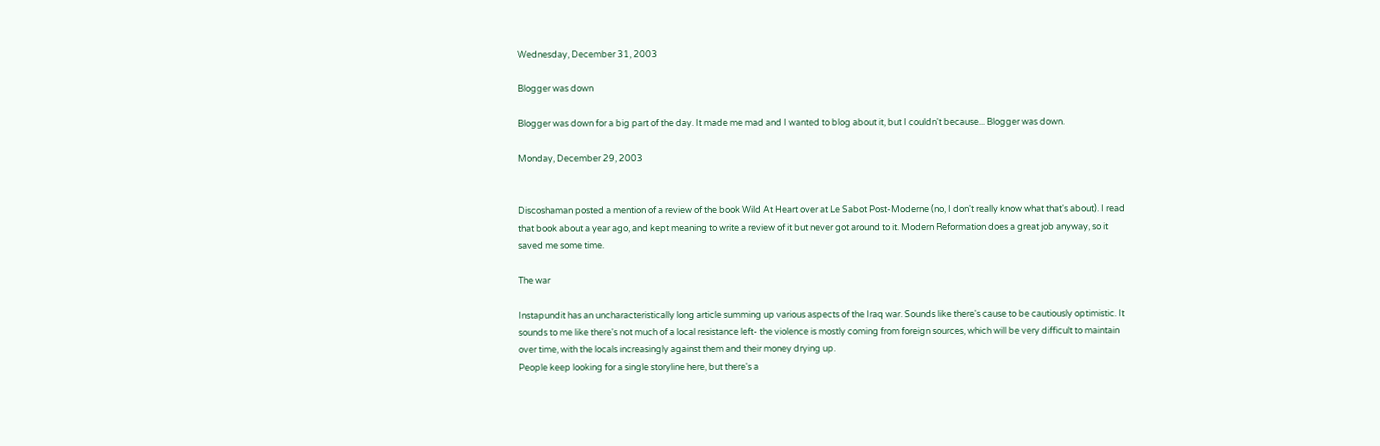Wednesday, December 31, 2003

Blogger was down

Blogger was down for a big part of the day. It made me mad and I wanted to blog about it, but I couldn't because... Blogger was down.

Monday, December 29, 2003


Discoshaman posted a mention of a review of the book Wild At Heart over at Le Sabot Post-Moderne (no, I don't really know what that's about). I read that book about a year ago, and kept meaning to write a review of it but never got around to it. Modern Reformation does a great job anyway, so it saved me some time.

The war

Instapundit has an uncharacteristically long article summing up various aspects of the Iraq war. Sounds like there's cause to be cautiously optimistic. It sounds to me like there's not much of a local resistance left- the violence is mostly coming from foreign sources, which will be very difficult to maintain over time, with the locals increasingly against them and their money drying up.
People keep looking for a single storyline here, but there's a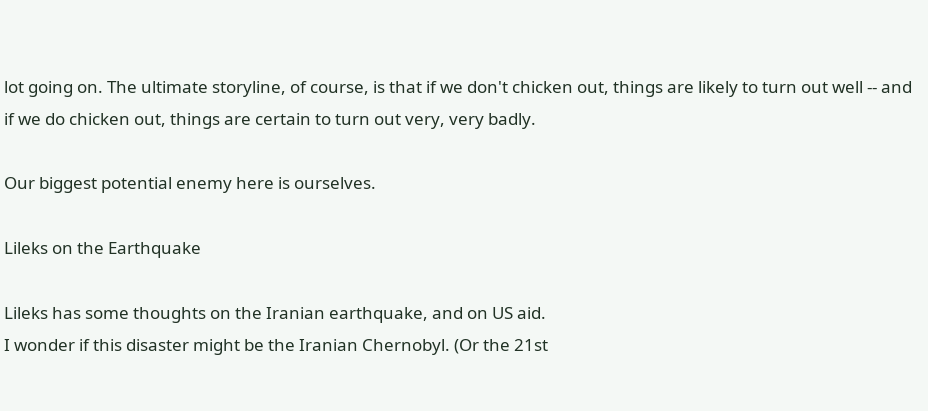lot going on. The ultimate storyline, of course, is that if we don't chicken out, things are likely to turn out well -- and if we do chicken out, things are certain to turn out very, very badly.

Our biggest potential enemy here is ourselves.

Lileks on the Earthquake

Lileks has some thoughts on the Iranian earthquake, and on US aid.
I wonder if this disaster might be the Iranian Chernobyl. (Or the 21st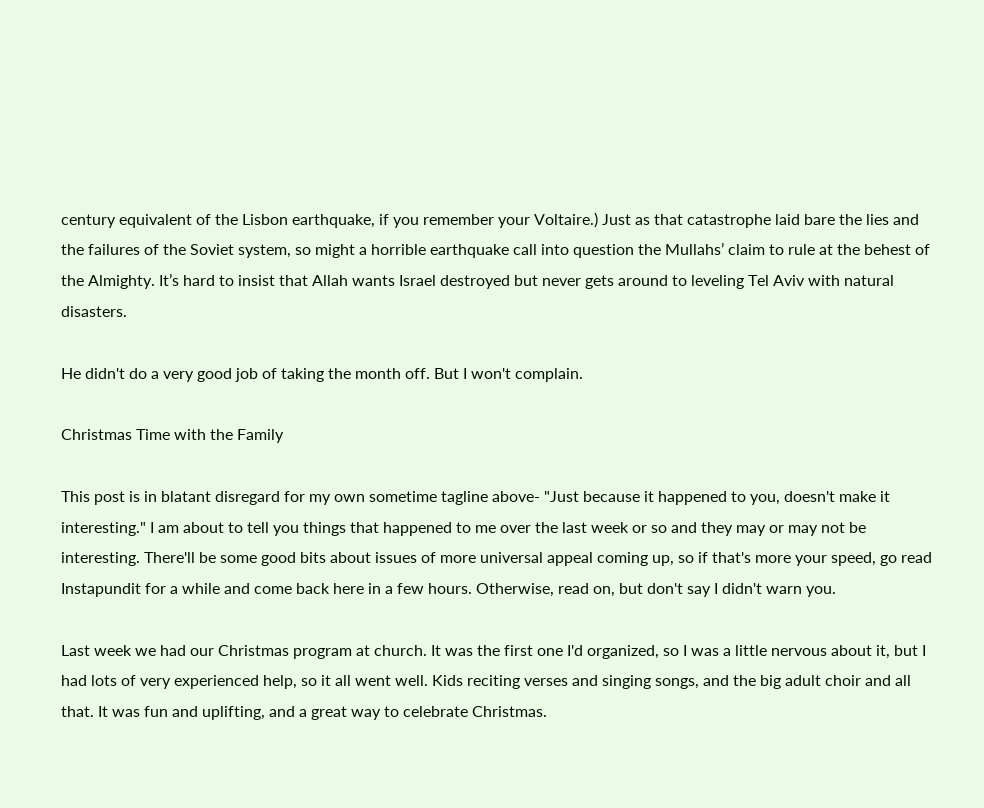century equivalent of the Lisbon earthquake, if you remember your Voltaire.) Just as that catastrophe laid bare the lies and the failures of the Soviet system, so might a horrible earthquake call into question the Mullahs’ claim to rule at the behest of the Almighty. It’s hard to insist that Allah wants Israel destroyed but never gets around to leveling Tel Aviv with natural disasters.

He didn't do a very good job of taking the month off. But I won't complain.

Christmas Time with the Family

This post is in blatant disregard for my own sometime tagline above- "Just because it happened to you, doesn't make it interesting." I am about to tell you things that happened to me over the last week or so and they may or may not be interesting. There'll be some good bits about issues of more universal appeal coming up, so if that's more your speed, go read Instapundit for a while and come back here in a few hours. Otherwise, read on, but don't say I didn't warn you.

Last week we had our Christmas program at church. It was the first one I'd organized, so I was a little nervous about it, but I had lots of very experienced help, so it all went well. Kids reciting verses and singing songs, and the big adult choir and all that. It was fun and uplifting, and a great way to celebrate Christmas.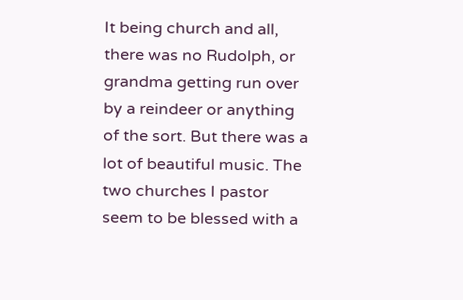It being church and all, there was no Rudolph, or grandma getting run over by a reindeer or anything of the sort. But there was a lot of beautiful music. The two churches I pastor seem to be blessed with a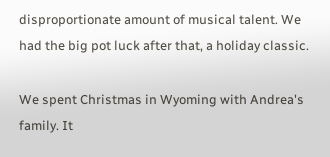disproportionate amount of musical talent. We had the big pot luck after that, a holiday classic.

We spent Christmas in Wyoming with Andrea's family. It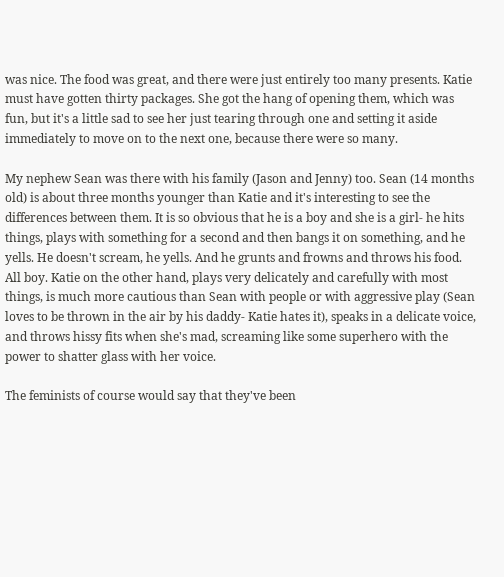was nice. The food was great, and there were just entirely too many presents. Katie must have gotten thirty packages. She got the hang of opening them, which was fun, but it's a little sad to see her just tearing through one and setting it aside immediately to move on to the next one, because there were so many.

My nephew Sean was there with his family (Jason and Jenny) too. Sean (14 months old) is about three months younger than Katie and it's interesting to see the differences between them. It is so obvious that he is a boy and she is a girl- he hits things, plays with something for a second and then bangs it on something, and he yells. He doesn't scream, he yells. And he grunts and frowns and throws his food. All boy. Katie on the other hand, plays very delicately and carefully with most things, is much more cautious than Sean with people or with aggressive play (Sean loves to be thrown in the air by his daddy- Katie hates it), speaks in a delicate voice, and throws hissy fits when she's mad, screaming like some superhero with the power to shatter glass with her voice.

The feminists of course would say that they've been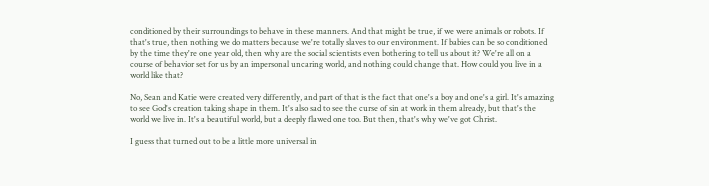conditioned by their surroundings to behave in these manners. And that might be true, if we were animals or robots. If that's true, then nothing we do matters because we're totally slaves to our environment. If babies can be so conditioned by the time they're one year old, then why are the social scientists even bothering to tell us about it? We're all on a course of behavior set for us by an impersonal uncaring world, and nothing could change that. How could you live in a world like that?

No, Sean and Katie were created very differently, and part of that is the fact that one's a boy and one's a girl. It's amazing to see God's creation taking shape in them. It's also sad to see the curse of sin at work in them already, but that's the world we live in. It's a beautiful world, but a deeply flawed one too. But then, that's why we've got Christ.

I guess that turned out to be a little more universal in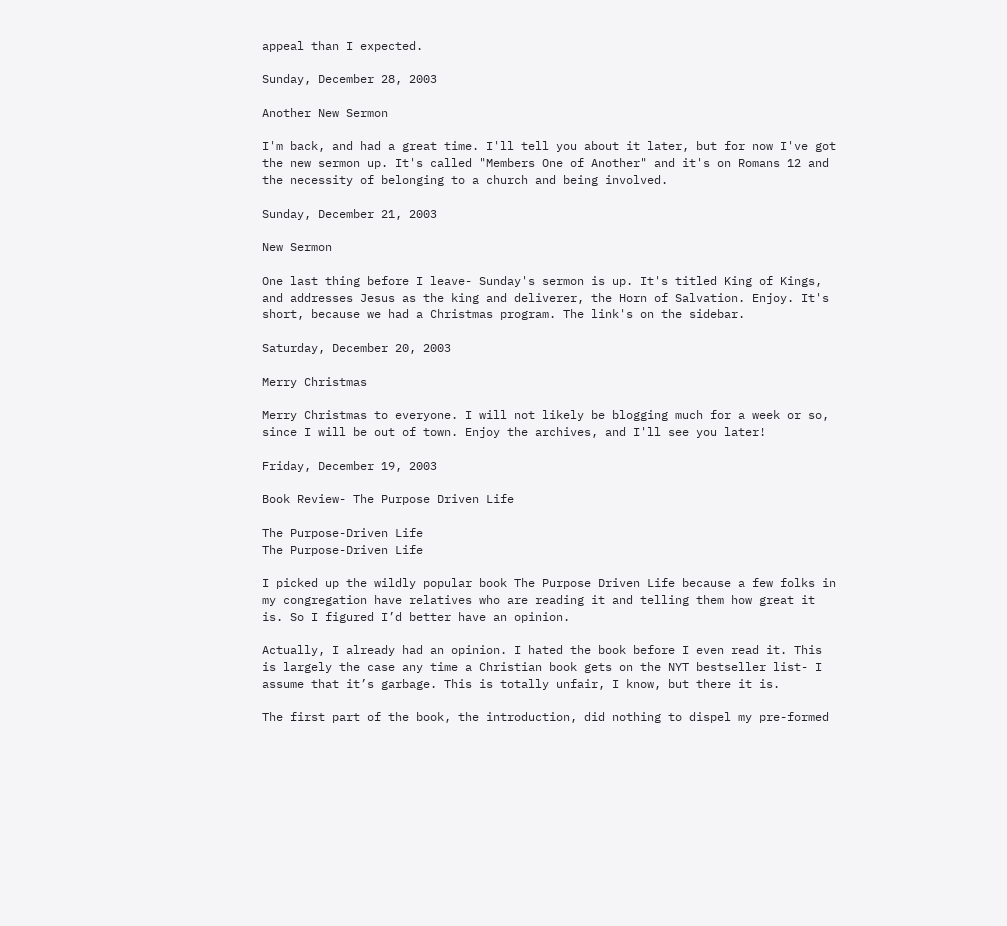appeal than I expected.

Sunday, December 28, 2003

Another New Sermon

I'm back, and had a great time. I'll tell you about it later, but for now I've got the new sermon up. It's called "Members One of Another" and it's on Romans 12 and the necessity of belonging to a church and being involved.

Sunday, December 21, 2003

New Sermon

One last thing before I leave- Sunday's sermon is up. It's titled King of Kings, and addresses Jesus as the king and deliverer, the Horn of Salvation. Enjoy. It's short, because we had a Christmas program. The link's on the sidebar.

Saturday, December 20, 2003

Merry Christmas

Merry Christmas to everyone. I will not likely be blogging much for a week or so, since I will be out of town. Enjoy the archives, and I'll see you later!

Friday, December 19, 2003

Book Review- The Purpose Driven Life

The Purpose-Driven Life
The Purpose-Driven Life

I picked up the wildly popular book The Purpose Driven Life because a few folks in my congregation have relatives who are reading it and telling them how great it is. So I figured I’d better have an opinion.

Actually, I already had an opinion. I hated the book before I even read it. This is largely the case any time a Christian book gets on the NYT bestseller list- I assume that it’s garbage. This is totally unfair, I know, but there it is.

The first part of the book, the introduction, did nothing to dispel my pre-formed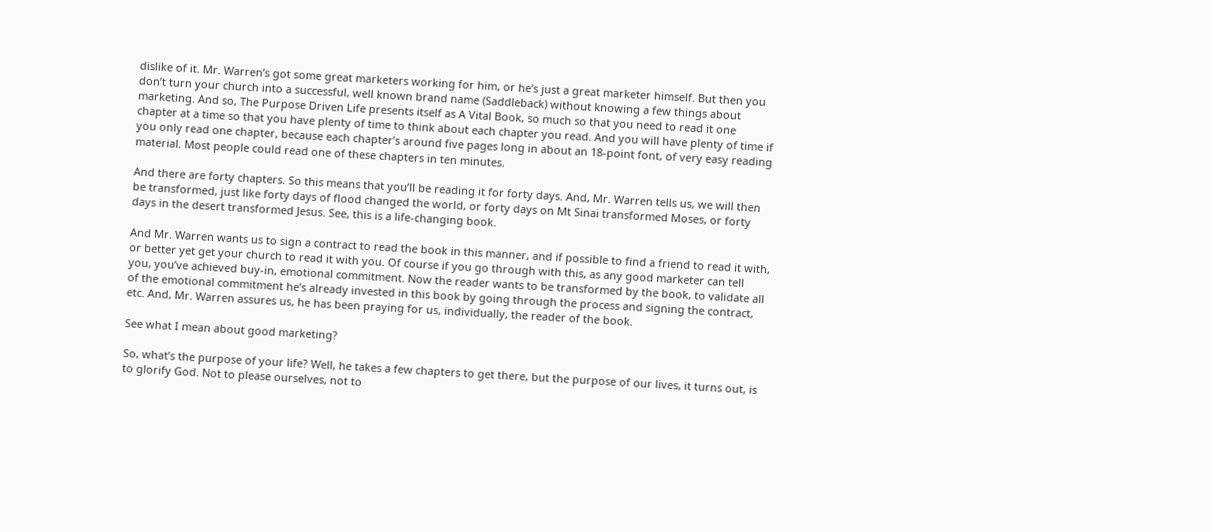dislike of it. Mr. Warren’s got some great marketers working for him, or he’s just a great marketer himself. But then you don’t turn your church into a successful, well known brand name (Saddleback) without knowing a few things about marketing. And so, The Purpose Driven Life presents itself as A Vital Book, so much so that you need to read it one chapter at a time so that you have plenty of time to think about each chapter you read. And you will have plenty of time if you only read one chapter, because each chapter’s around five pages long in about an 18-point font, of very easy reading material. Most people could read one of these chapters in ten minutes.

And there are forty chapters. So this means that you’ll be reading it for forty days. And, Mr. Warren tells us, we will then be transformed, just like forty days of flood changed the world, or forty days on Mt Sinai transformed Moses, or forty days in the desert transformed Jesus. See, this is a life-changing book.

And Mr. Warren wants us to sign a contract to read the book in this manner, and if possible to find a friend to read it with, or better yet get your church to read it with you. Of course if you go through with this, as any good marketer can tell you, you’ve achieved buy-in, emotional commitment. Now the reader wants to be transformed by the book, to validate all of the emotional commitment he’s already invested in this book by going through the process and signing the contract, etc. And, Mr. Warren assures us, he has been praying for us, individually, the reader of the book.

See what I mean about good marketing?

So, what’s the purpose of your life? Well, he takes a few chapters to get there, but the purpose of our lives, it turns out, is to glorify God. Not to please ourselves, not to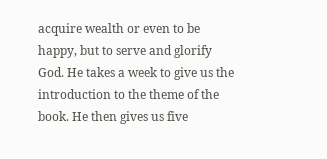acquire wealth or even to be happy, but to serve and glorify God. He takes a week to give us the introduction to the theme of the book. He then gives us five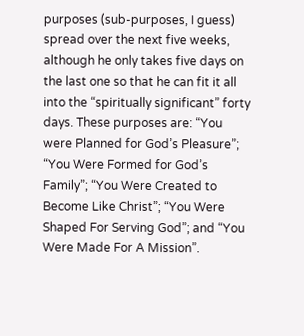purposes (sub-purposes, I guess) spread over the next five weeks, although he only takes five days on the last one so that he can fit it all into the “spiritually significant” forty days. These purposes are: “You were Planned for God’s Pleasure”; “You Were Formed for God’s Family”; “You Were Created to Become Like Christ”; “You Were Shaped For Serving God”; and “You Were Made For A Mission”.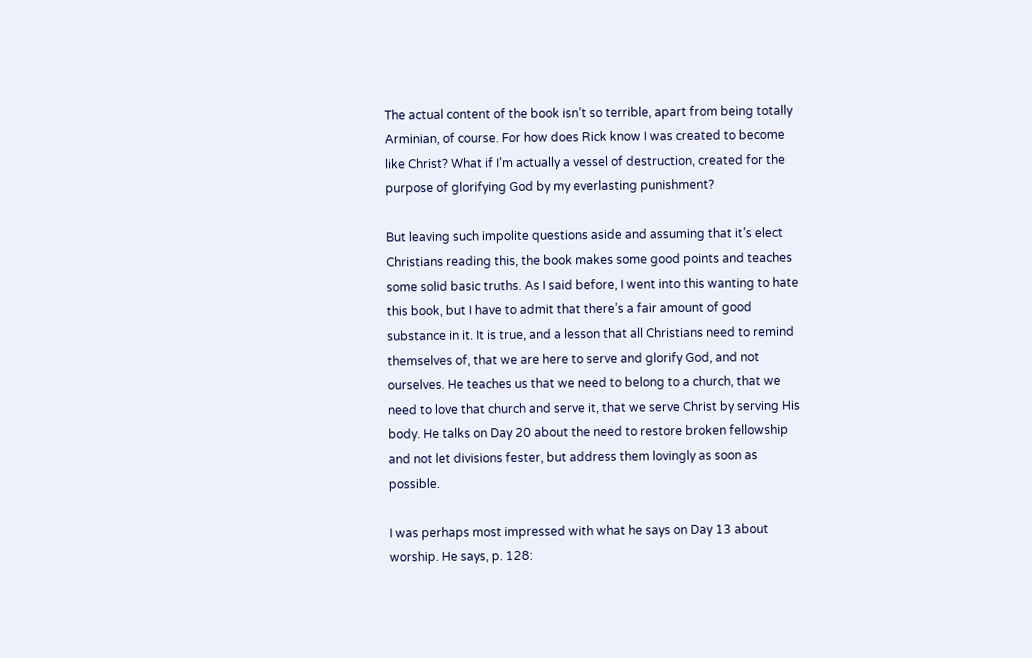The actual content of the book isn’t so terrible, apart from being totally Arminian, of course. For how does Rick know I was created to become like Christ? What if I’m actually a vessel of destruction, created for the purpose of glorifying God by my everlasting punishment?

But leaving such impolite questions aside and assuming that it’s elect Christians reading this, the book makes some good points and teaches some solid basic truths. As I said before, I went into this wanting to hate this book, but I have to admit that there’s a fair amount of good substance in it. It is true, and a lesson that all Christians need to remind themselves of, that we are here to serve and glorify God, and not ourselves. He teaches us that we need to belong to a church, that we need to love that church and serve it, that we serve Christ by serving His body. He talks on Day 20 about the need to restore broken fellowship and not let divisions fester, but address them lovingly as soon as possible.

I was perhaps most impressed with what he says on Day 13 about worship. He says, p. 128: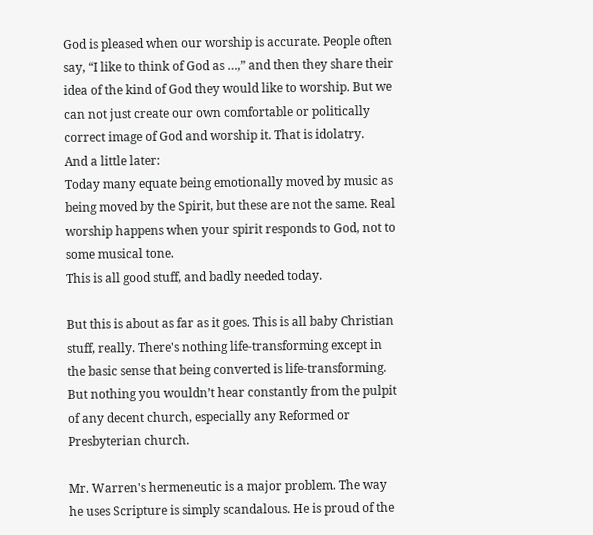God is pleased when our worship is accurate. People often say, “I like to think of God as …,” and then they share their idea of the kind of God they would like to worship. But we can not just create our own comfortable or politically correct image of God and worship it. That is idolatry.
And a little later:
Today many equate being emotionally moved by music as being moved by the Spirit, but these are not the same. Real worship happens when your spirit responds to God, not to some musical tone.
This is all good stuff, and badly needed today.

But this is about as far as it goes. This is all baby Christian stuff, really. There's nothing life-transforming except in the basic sense that being converted is life-transforming. But nothing you wouldn’t hear constantly from the pulpit of any decent church, especially any Reformed or Presbyterian church.

Mr. Warren's hermeneutic is a major problem. The way he uses Scripture is simply scandalous. He is proud of the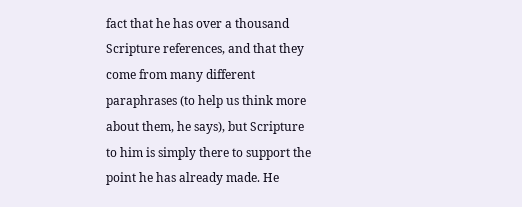fact that he has over a thousand Scripture references, and that they come from many different paraphrases (to help us think more about them, he says), but Scripture to him is simply there to support the point he has already made. He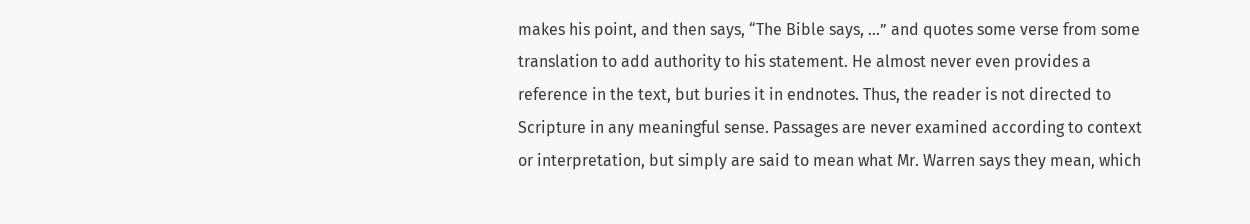makes his point, and then says, “The Bible says, …” and quotes some verse from some translation to add authority to his statement. He almost never even provides a reference in the text, but buries it in endnotes. Thus, the reader is not directed to Scripture in any meaningful sense. Passages are never examined according to context or interpretation, but simply are said to mean what Mr. Warren says they mean, which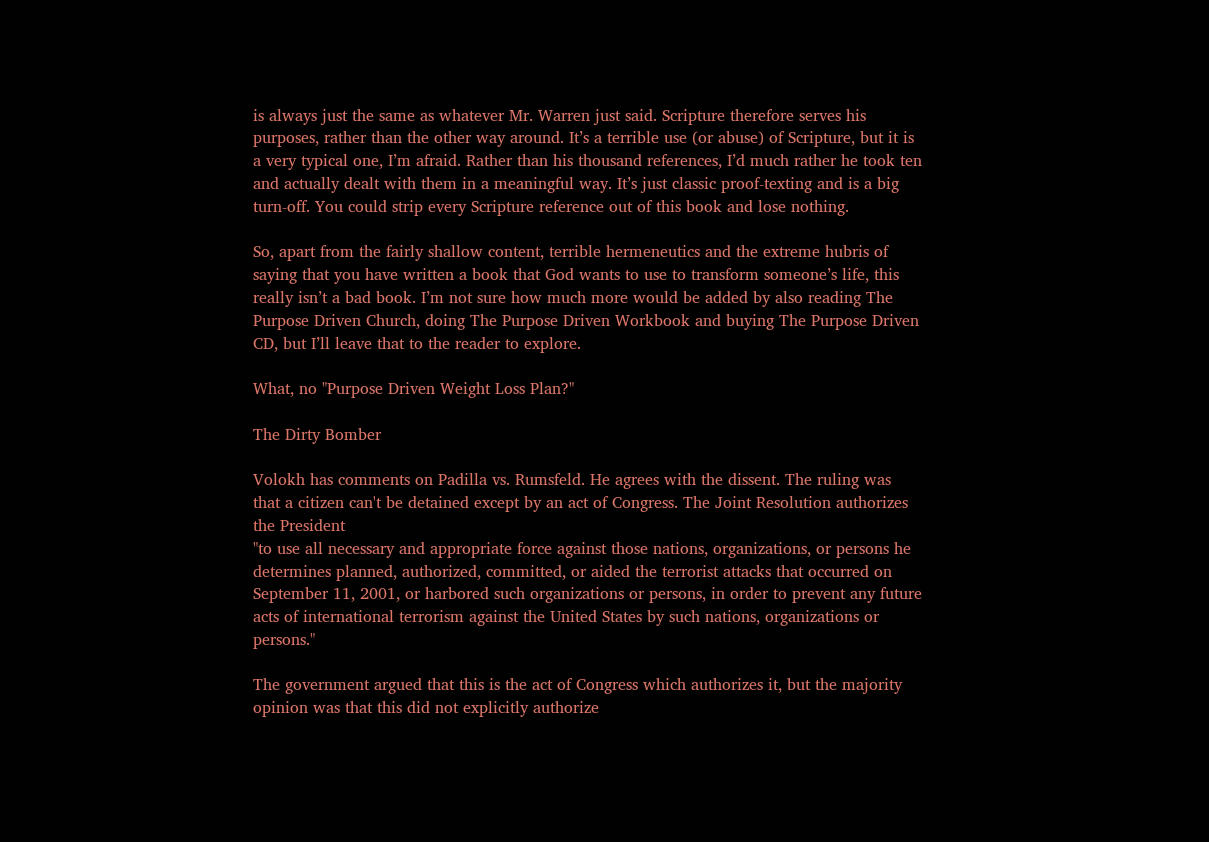is always just the same as whatever Mr. Warren just said. Scripture therefore serves his purposes, rather than the other way around. It’s a terrible use (or abuse) of Scripture, but it is a very typical one, I’m afraid. Rather than his thousand references, I’d much rather he took ten and actually dealt with them in a meaningful way. It’s just classic proof-texting and is a big turn-off. You could strip every Scripture reference out of this book and lose nothing.

So, apart from the fairly shallow content, terrible hermeneutics and the extreme hubris of saying that you have written a book that God wants to use to transform someone’s life, this really isn’t a bad book. I’m not sure how much more would be added by also reading The Purpose Driven Church, doing The Purpose Driven Workbook and buying The Purpose Driven CD, but I’ll leave that to the reader to explore.

What, no "Purpose Driven Weight Loss Plan?"

The Dirty Bomber

Volokh has comments on Padilla vs. Rumsfeld. He agrees with the dissent. The ruling was that a citizen can't be detained except by an act of Congress. The Joint Resolution authorizes the President
"to use all necessary and appropriate force against those nations, organizations, or persons he determines planned, authorized, committed, or aided the terrorist attacks that occurred on September 11, 2001, or harbored such organizations or persons, in order to prevent any future acts of international terrorism against the United States by such nations, organizations or persons."

The government argued that this is the act of Congress which authorizes it, but the majority opinion was that this did not explicitly authorize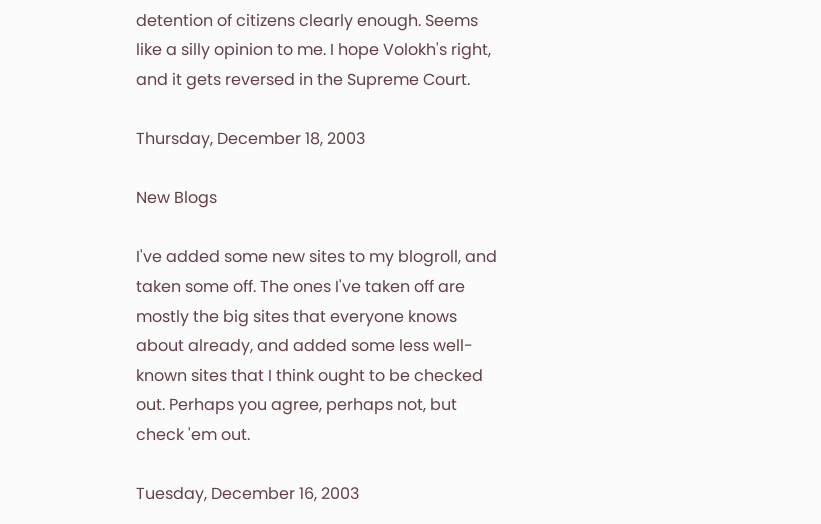detention of citizens clearly enough. Seems like a silly opinion to me. I hope Volokh's right, and it gets reversed in the Supreme Court.

Thursday, December 18, 2003

New Blogs

I've added some new sites to my blogroll, and taken some off. The ones I've taken off are mostly the big sites that everyone knows about already, and added some less well-known sites that I think ought to be checked out. Perhaps you agree, perhaps not, but check 'em out.

Tuesday, December 16, 2003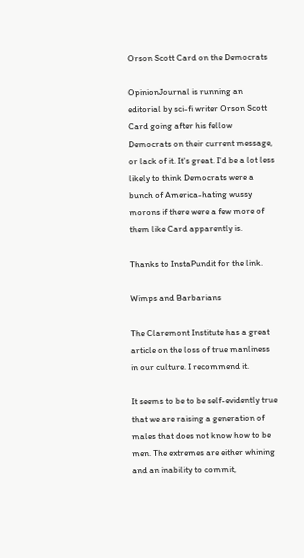Orson Scott Card on the Democrats

OpinionJournal is running an editorial by sci-fi writer Orson Scott Card going after his fellow Democrats on their current message, or lack of it. It's great. I'd be a lot less likely to think Democrats were a bunch of America-hating wussy morons if there were a few more of them like Card apparently is.

Thanks to InstaPundit for the link.

Wimps and Barbarians

The Claremont Institute has a great article on the loss of true manliness in our culture. I recommend it.

It seems to be to be self-evidently true that we are raising a generation of males that does not know how to be men. The extremes are either whining and an inability to commit,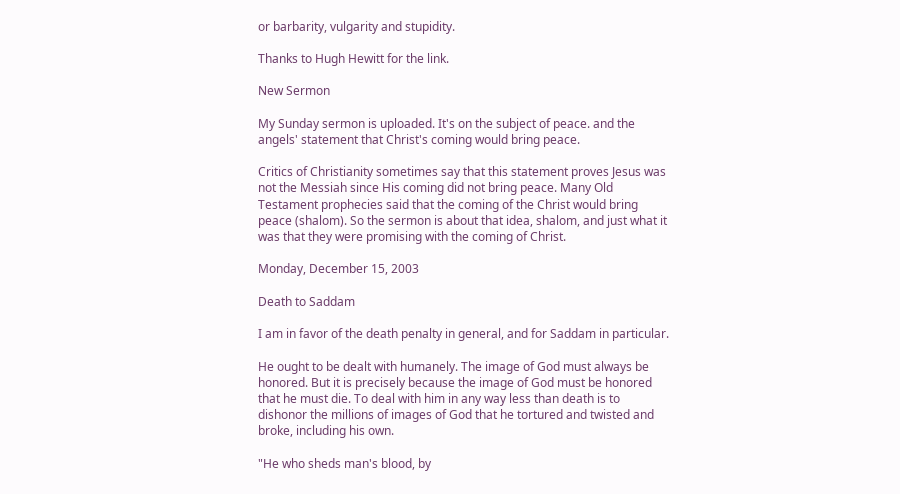or barbarity, vulgarity and stupidity.

Thanks to Hugh Hewitt for the link.

New Sermon

My Sunday sermon is uploaded. It's on the subject of peace. and the angels' statement that Christ's coming would bring peace.

Critics of Christianity sometimes say that this statement proves Jesus was not the Messiah since His coming did not bring peace. Many Old Testament prophecies said that the coming of the Christ would bring peace (shalom). So the sermon is about that idea, shalom, and just what it was that they were promising with the coming of Christ.

Monday, December 15, 2003

Death to Saddam

I am in favor of the death penalty in general, and for Saddam in particular.

He ought to be dealt with humanely. The image of God must always be honored. But it is precisely because the image of God must be honored that he must die. To deal with him in any way less than death is to dishonor the millions of images of God that he tortured and twisted and broke, including his own.

"He who sheds man's blood, by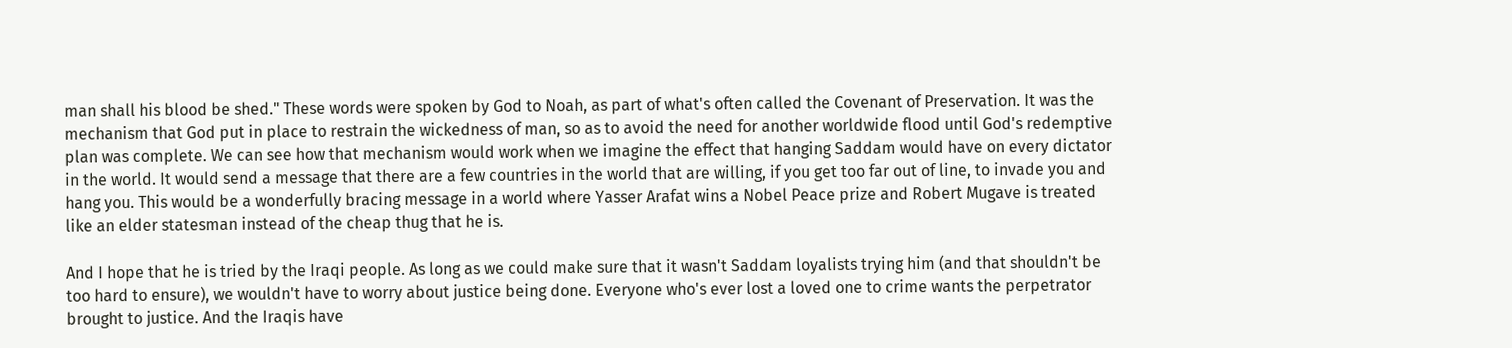man shall his blood be shed." These words were spoken by God to Noah, as part of what's often called the Covenant of Preservation. It was the mechanism that God put in place to restrain the wickedness of man, so as to avoid the need for another worldwide flood until God's redemptive plan was complete. We can see how that mechanism would work when we imagine the effect that hanging Saddam would have on every dictator in the world. It would send a message that there are a few countries in the world that are willing, if you get too far out of line, to invade you and hang you. This would be a wonderfully bracing message in a world where Yasser Arafat wins a Nobel Peace prize and Robert Mugave is treated like an elder statesman instead of the cheap thug that he is.

And I hope that he is tried by the Iraqi people. As long as we could make sure that it wasn't Saddam loyalists trying him (and that shouldn't be too hard to ensure), we wouldn't have to worry about justice being done. Everyone who's ever lost a loved one to crime wants the perpetrator brought to justice. And the Iraqis have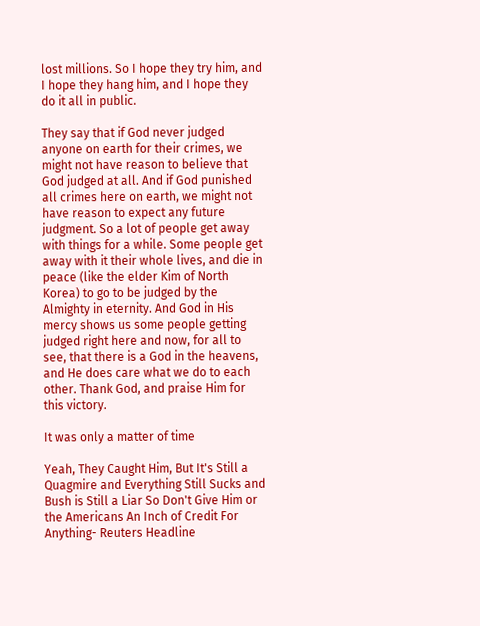lost millions. So I hope they try him, and I hope they hang him, and I hope they do it all in public.

They say that if God never judged anyone on earth for their crimes, we might not have reason to believe that God judged at all. And if God punished all crimes here on earth, we might not have reason to expect any future judgment. So a lot of people get away with things for a while. Some people get away with it their whole lives, and die in peace (like the elder Kim of North Korea) to go to be judged by the Almighty in eternity. And God in His mercy shows us some people getting judged right here and now, for all to see, that there is a God in the heavens, and He does care what we do to each other. Thank God, and praise Him for this victory.

It was only a matter of time

Yeah, They Caught Him, But It's Still a Quagmire and Everything Still Sucks and Bush is Still a Liar So Don't Give Him or the Americans An Inch of Credit For Anything- Reuters Headline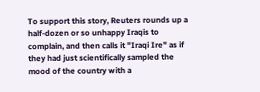To support this story, Reuters rounds up a half-dozen or so unhappy Iraqis to complain, and then calls it "Iraqi Ire" as if they had just scientifically sampled the mood of the country with a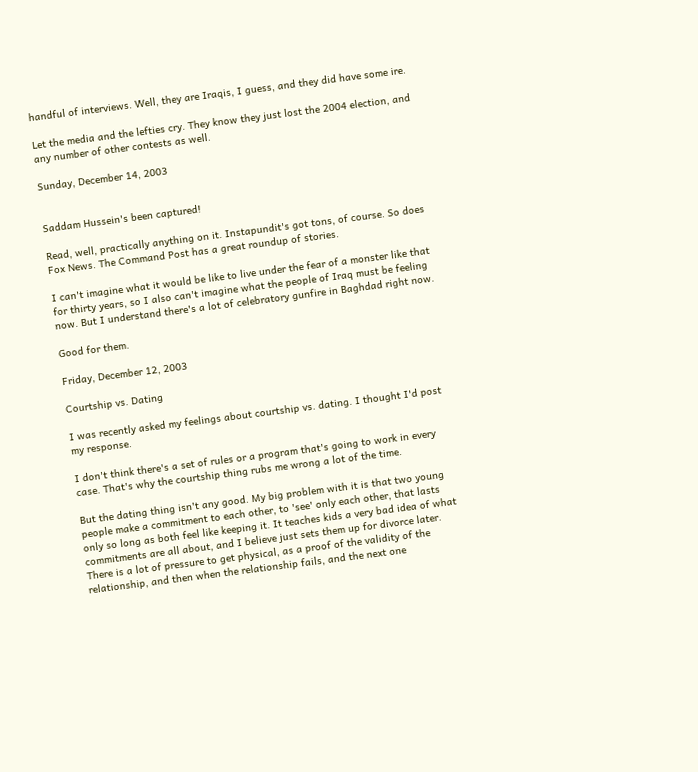handful of interviews. Well, they are Iraqis, I guess, and they did have some ire.

Let the media and the lefties cry. They know they just lost the 2004 election, and any number of other contests as well.

Sunday, December 14, 2003


Saddam Hussein's been captured!

Read, well, practically anything on it. Instapundit's got tons, of course. So does Fox News. The Command Post has a great roundup of stories.

I can't imagine what it would be like to live under the fear of a monster like that for thirty years, so I also can't imagine what the people of Iraq must be feeling now. But I understand there's a lot of celebratory gunfire in Baghdad right now.

Good for them.

Friday, December 12, 2003

Courtship vs. Dating

I was recently asked my feelings about courtship vs. dating. I thought I'd post my response.

I don't think there's a set of rules or a program that's going to work in every case. That's why the courtship thing rubs me wrong a lot of the time.

But the dating thing isn't any good. My big problem with it is that two young people make a commitment to each other, to 'see' only each other, that lasts only so long as both feel like keeping it. It teaches kids a very bad idea of what commitments are all about, and I believe just sets them up for divorce later. There is a lot of pressure to get physical, as a proof of the validity of the relationship, and then when the relationship fails, and the next one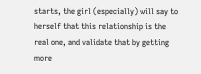starts, the girl (especially) will say to herself that this relationship is the real one, and validate that by getting more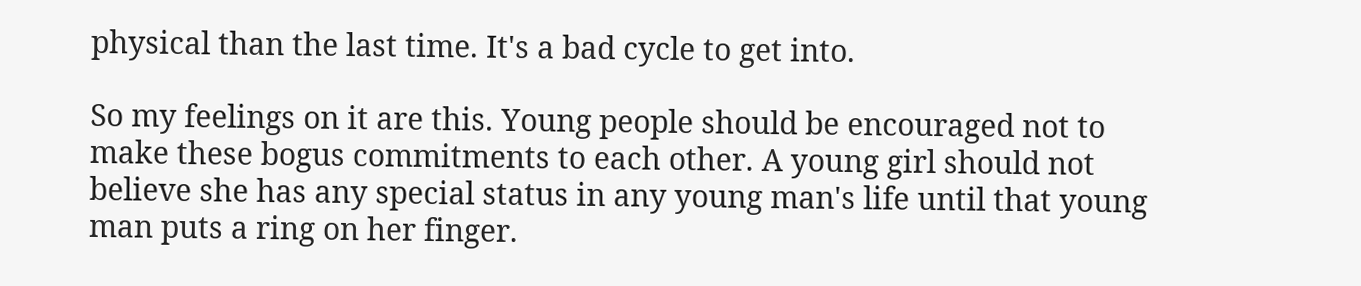physical than the last time. It's a bad cycle to get into.

So my feelings on it are this. Young people should be encouraged not to make these bogus commitments to each other. A young girl should not believe she has any special status in any young man's life until that young man puts a ring on her finger.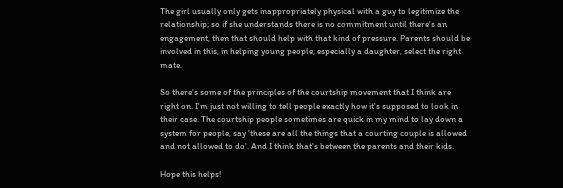The girl usually only gets inappropriately physical with a guy to legitimize the relationship; so if she understands there is no commitment until there's an engagement, then that should help with that kind of pressure. Parents should be involved in this, in helping young people, especially a daughter, select the right mate.

So there's some of the principles of the courtship movement that I think are right on. I'm just not willing to tell people exactly how it's supposed to look in their case. The courtship people sometimes are quick in my mind to lay down a system for people, say 'these are all the things that a courting couple is allowed and not allowed to do'. And I think that's between the parents and their kids.

Hope this helps!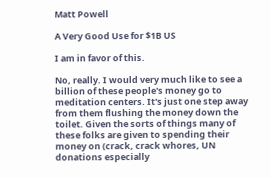Matt Powell

A Very Good Use for $1B US

I am in favor of this.

No, really. I would very much like to see a billion of these people's money go to meditation centers. It's just one step away from them flushing the money down the toilet. Given the sorts of things many of these folks are given to spending their money on (crack, crack whores, UN donations especially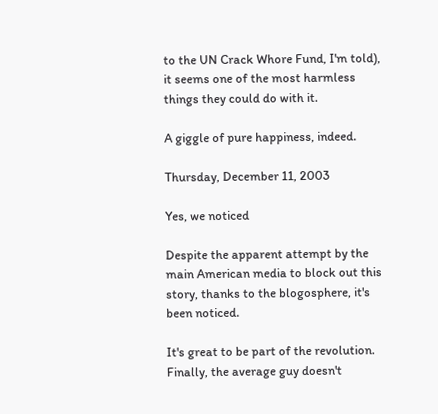to the UN Crack Whore Fund, I'm told), it seems one of the most harmless things they could do with it.

A giggle of pure happiness, indeed.

Thursday, December 11, 2003

Yes, we noticed

Despite the apparent attempt by the main American media to block out this story, thanks to the blogosphere, it's been noticed.

It's great to be part of the revolution. Finally, the average guy doesn't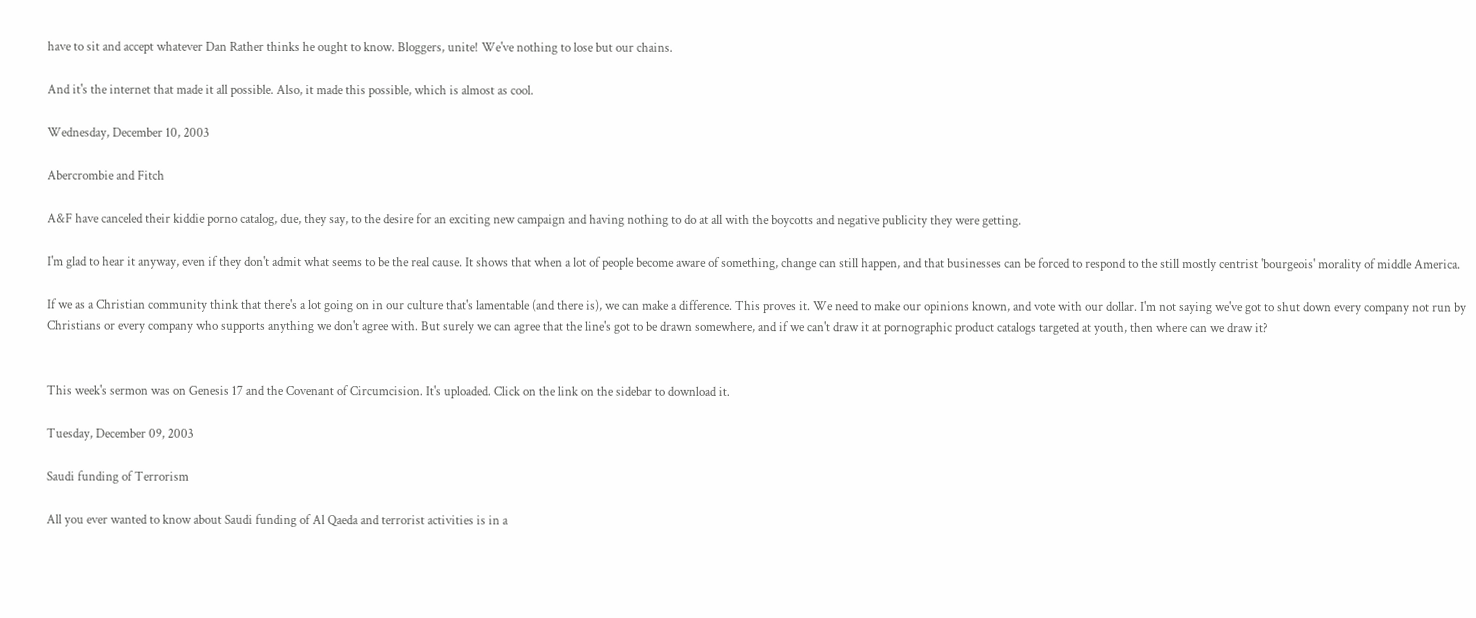have to sit and accept whatever Dan Rather thinks he ought to know. Bloggers, unite! We've nothing to lose but our chains.

And it's the internet that made it all possible. Also, it made this possible, which is almost as cool.

Wednesday, December 10, 2003

Abercrombie and Fitch

A&F have canceled their kiddie porno catalog, due, they say, to the desire for an exciting new campaign and having nothing to do at all with the boycotts and negative publicity they were getting.

I'm glad to hear it anyway, even if they don't admit what seems to be the real cause. It shows that when a lot of people become aware of something, change can still happen, and that businesses can be forced to respond to the still mostly centrist 'bourgeois' morality of middle America.

If we as a Christian community think that there's a lot going on in our culture that's lamentable (and there is), we can make a difference. This proves it. We need to make our opinions known, and vote with our dollar. I'm not saying we've got to shut down every company not run by Christians or every company who supports anything we don't agree with. But surely we can agree that the line's got to be drawn somewhere, and if we can't draw it at pornographic product catalogs targeted at youth, then where can we draw it?


This week's sermon was on Genesis 17 and the Covenant of Circumcision. It's uploaded. Click on the link on the sidebar to download it.

Tuesday, December 09, 2003

Saudi funding of Terrorism

All you ever wanted to know about Saudi funding of Al Qaeda and terrorist activities is in a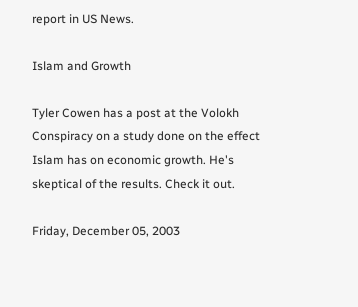report in US News.

Islam and Growth

Tyler Cowen has a post at the Volokh Conspiracy on a study done on the effect Islam has on economic growth. He's skeptical of the results. Check it out.

Friday, December 05, 2003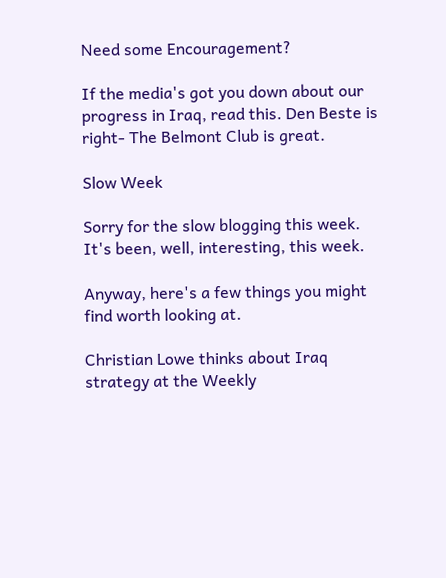Need some Encouragement?

If the media's got you down about our progress in Iraq, read this. Den Beste is right- The Belmont Club is great.

Slow Week

Sorry for the slow blogging this week. It's been, well, interesting, this week.

Anyway, here's a few things you might find worth looking at.

Christian Lowe thinks about Iraq strategy at the Weekly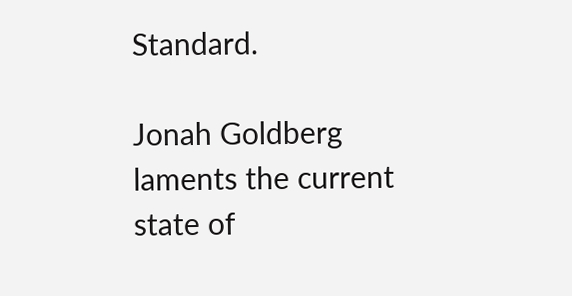Standard.

Jonah Goldberg laments the current state of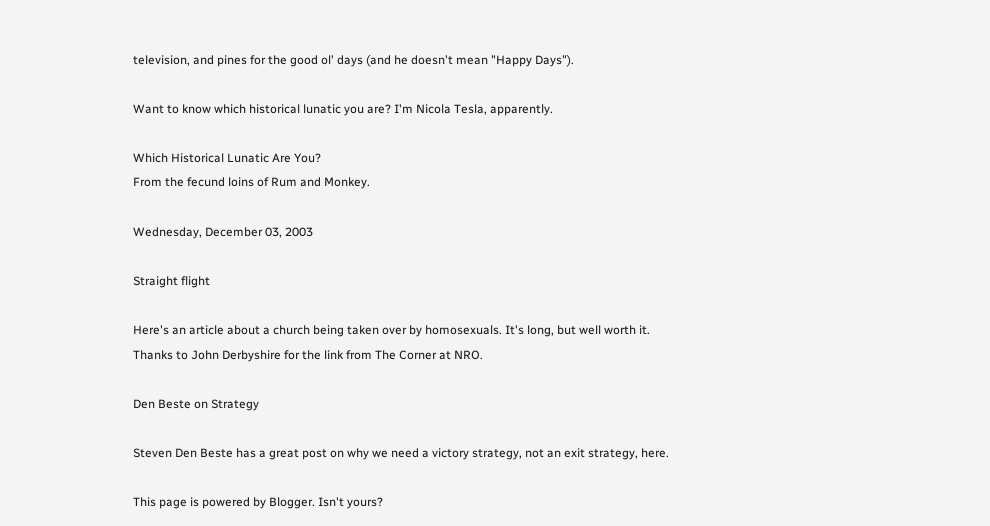television, and pines for the good ol' days (and he doesn't mean "Happy Days").

Want to know which historical lunatic you are? I'm Nicola Tesla, apparently.

Which Historical Lunatic Are You?
From the fecund loins of Rum and Monkey.

Wednesday, December 03, 2003

Straight flight

Here's an article about a church being taken over by homosexuals. It's long, but well worth it. Thanks to John Derbyshire for the link from The Corner at NRO.

Den Beste on Strategy

Steven Den Beste has a great post on why we need a victory strategy, not an exit strategy, here.

This page is powered by Blogger. Isn't yours?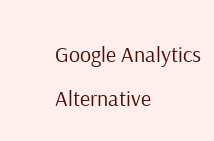Google Analytics Alternative